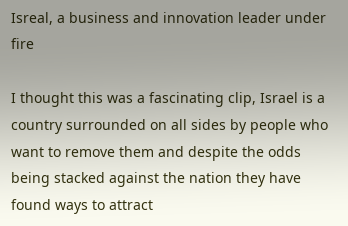Isreal, a business and innovation leader under fire

I thought this was a fascinating clip, Israel is a country surrounded on all sides by people who want to remove them and despite the odds being stacked against the nation they have found ways to attract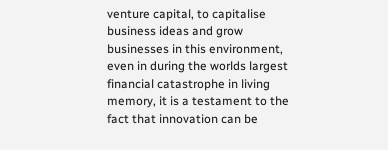venture capital, to capitalise business ideas and grow businesses in this environment, even in during the worlds largest financial catastrophe in living memory, it is a testament to the fact that innovation can be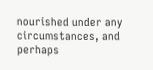nourished under any circumstances, and perhaps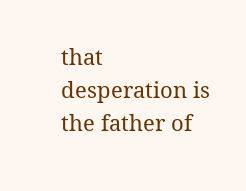that desperation is the father of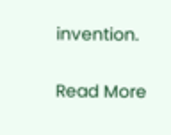invention.

Read More